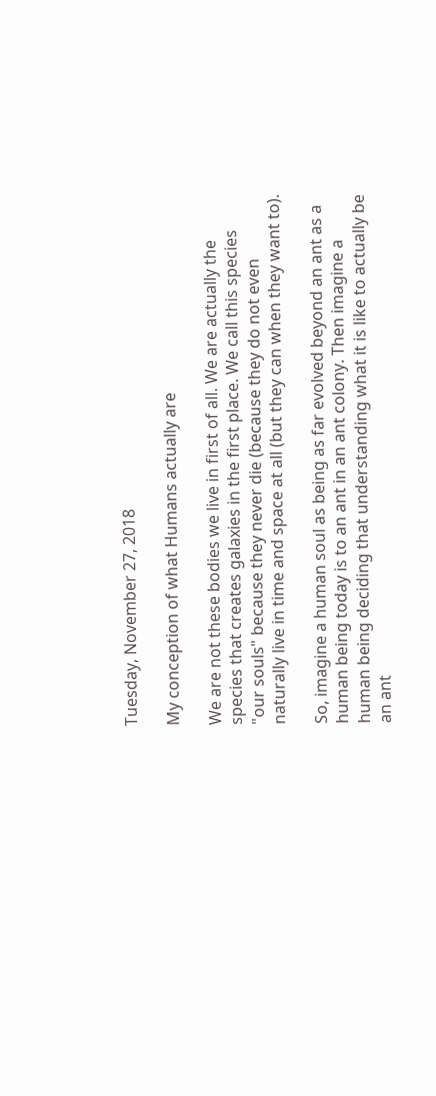Tuesday, November 27, 2018

My conception of what Humans actually are

We are not these bodies we live in first of all. We are actually the species that creates galaxies in the first place. We call this species "our souls" because they never die (because they do not even naturally live in time and space at all (but they can when they want to).

So, imagine a human soul as being as far evolved beyond an ant as a human being today is to an ant in an ant colony. Then imagine a human being deciding that understanding what it is like to actually be an ant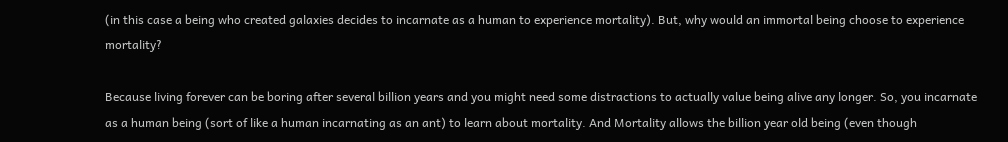(in this case a being who created galaxies decides to incarnate as a human to experience mortality). But, why would an immortal being choose to experience mortality?

Because living forever can be boring after several billion years and you might need some distractions to actually value being alive any longer. So, you incarnate as a human being (sort of like a human incarnating as an ant) to learn about mortality. And Mortality allows the billion year old being (even though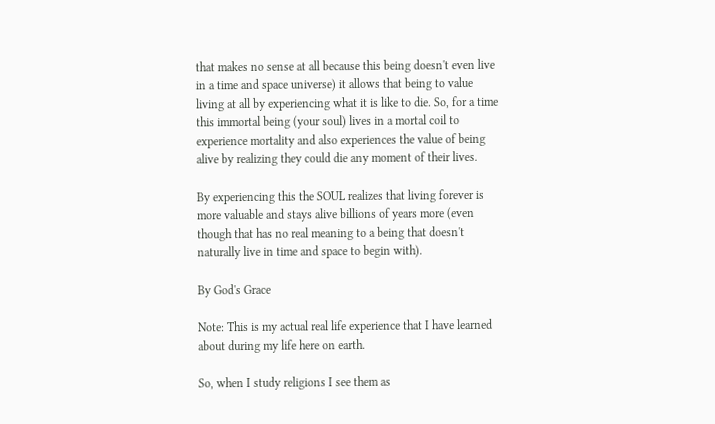that makes no sense at all because this being doesn't even live in a time and space universe) it allows that being to value living at all by experiencing what it is like to die. So, for a time this immortal being (your soul) lives in a mortal coil to experience mortality and also experiences the value of being alive by realizing they could die any moment of their lives.

By experiencing this the SOUL realizes that living forever is more valuable and stays alive billions of years more (even though that has no real meaning to a being that doesn't naturally live in time and space to begin with).

By God's Grace

Note: This is my actual real life experience that I have learned about during my life here on earth.

So, when I study religions I see them as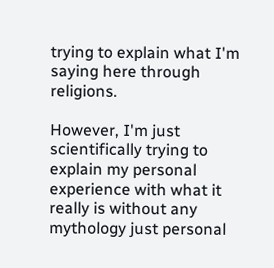trying to explain what I'm saying here through religions.

However, I'm just scientifically trying to explain my personal experience with what it really is without any mythology just personal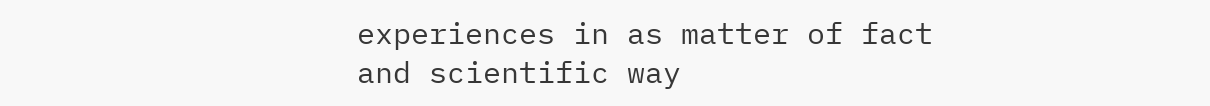experiences in as matter of fact and scientific way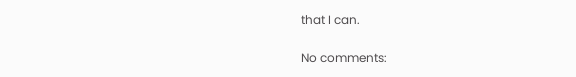that I can.

No comments: